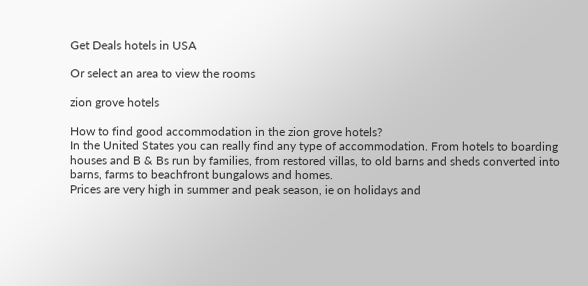Get Deals hotels in USA

Or select an area to view the rooms

zion grove hotels

How to find good accommodation in the zion grove hotels?
In the United States you can really find any type of accommodation. From hotels to boarding houses and B & Bs run by families, from restored villas, to old barns and sheds converted into barns, farms to beachfront bungalows and homes.
Prices are very high in summer and peak season, ie on holidays and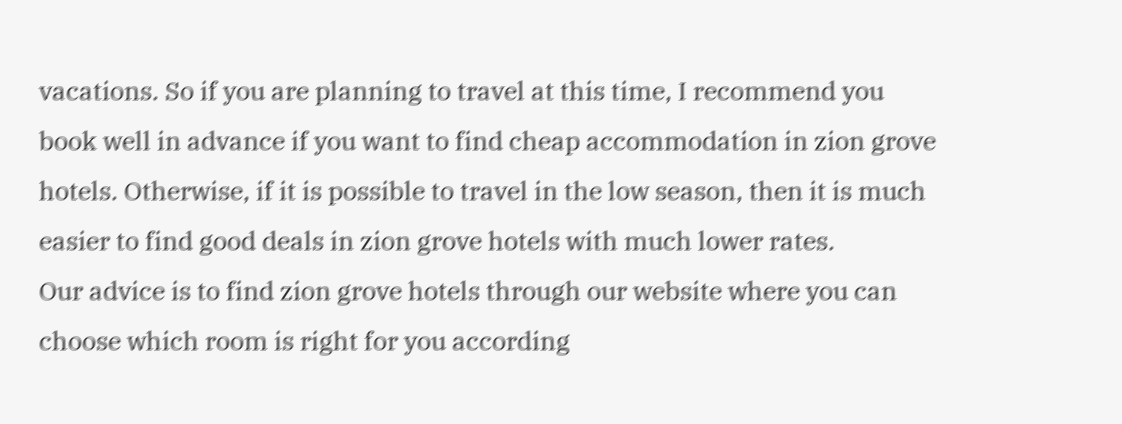vacations. So if you are planning to travel at this time, I recommend you book well in advance if you want to find cheap accommodation in zion grove hotels. Otherwise, if it is possible to travel in the low season, then it is much easier to find good deals in zion grove hotels with much lower rates.
Our advice is to find zion grove hotels through our website where you can choose which room is right for you according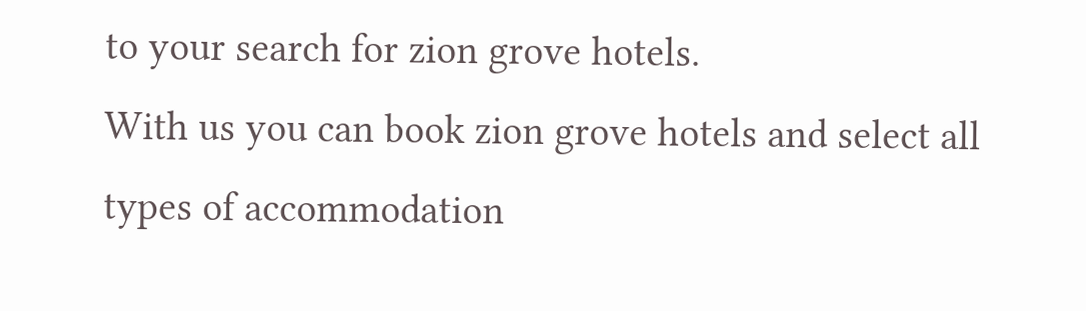to your search for zion grove hotels.
With us you can book zion grove hotels and select all types of accommodation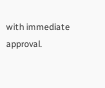with immediate approval.